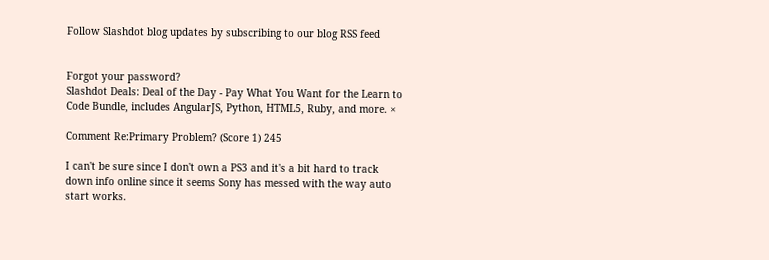Follow Slashdot blog updates by subscribing to our blog RSS feed


Forgot your password?
Slashdot Deals: Deal of the Day - Pay What You Want for the Learn to Code Bundle, includes AngularJS, Python, HTML5, Ruby, and more. ×

Comment Re:Primary Problem? (Score 1) 245

I can't be sure since I don't own a PS3 and it's a bit hard to track down info online since it seems Sony has messed with the way auto start works.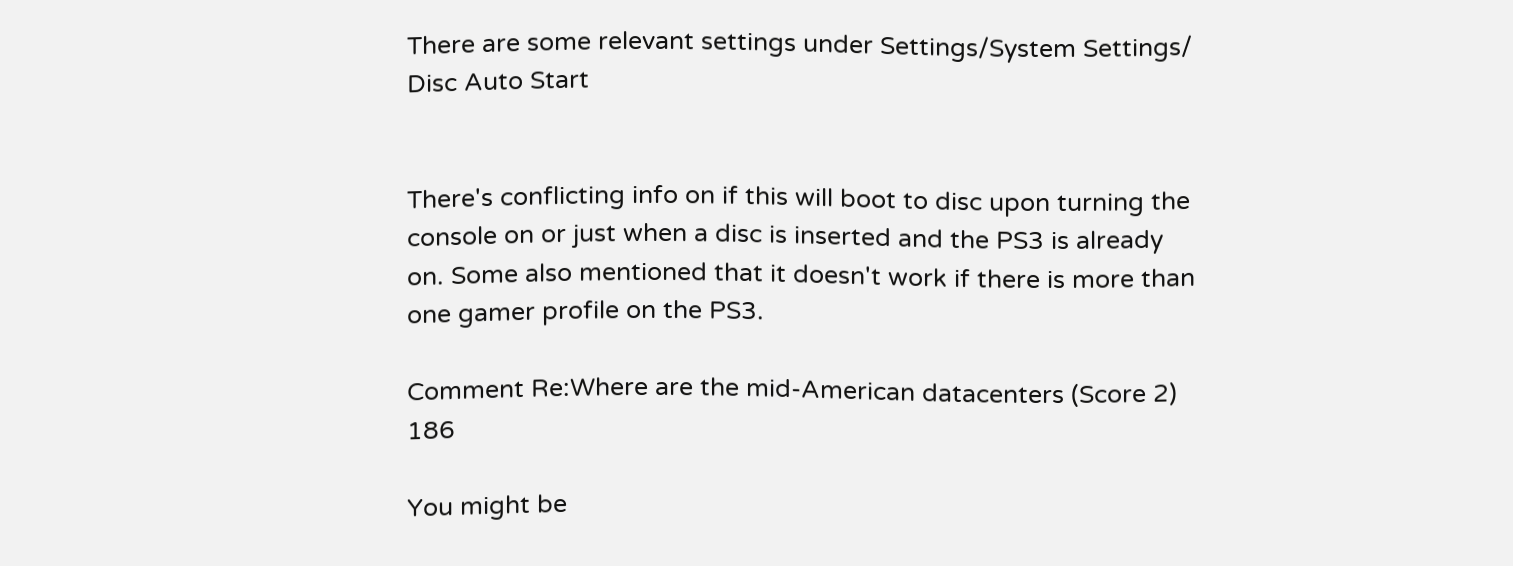There are some relevant settings under Settings/System Settings/ Disc Auto Start


There's conflicting info on if this will boot to disc upon turning the console on or just when a disc is inserted and the PS3 is already on. Some also mentioned that it doesn't work if there is more than one gamer profile on the PS3.

Comment Re:Where are the mid-American datacenters (Score 2) 186

You might be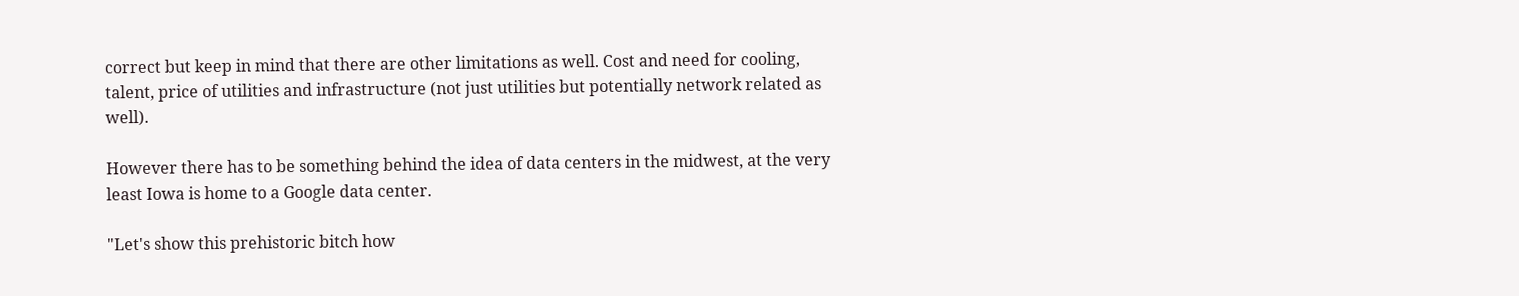correct but keep in mind that there are other limitations as well. Cost and need for cooling, talent, price of utilities and infrastructure (not just utilities but potentially network related as well).

However there has to be something behind the idea of data centers in the midwest, at the very least Iowa is home to a Google data center.

"Let's show this prehistoric bitch how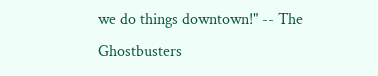we do things downtown!" -- The Ghostbusters